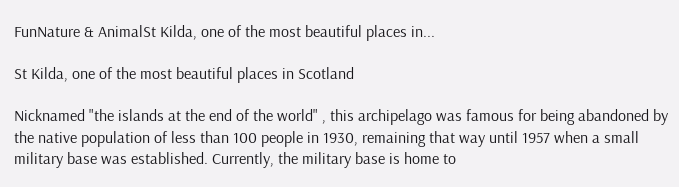FunNature & AnimalSt Kilda, one of the most beautiful places in...

St Kilda, one of the most beautiful places in Scotland

Nicknamed "the islands at the end of the world" , this archipelago was famous for being abandoned by the native population of less than 100 people in 1930, remaining that way until 1957 when a small military base was established. Currently, the military base is home to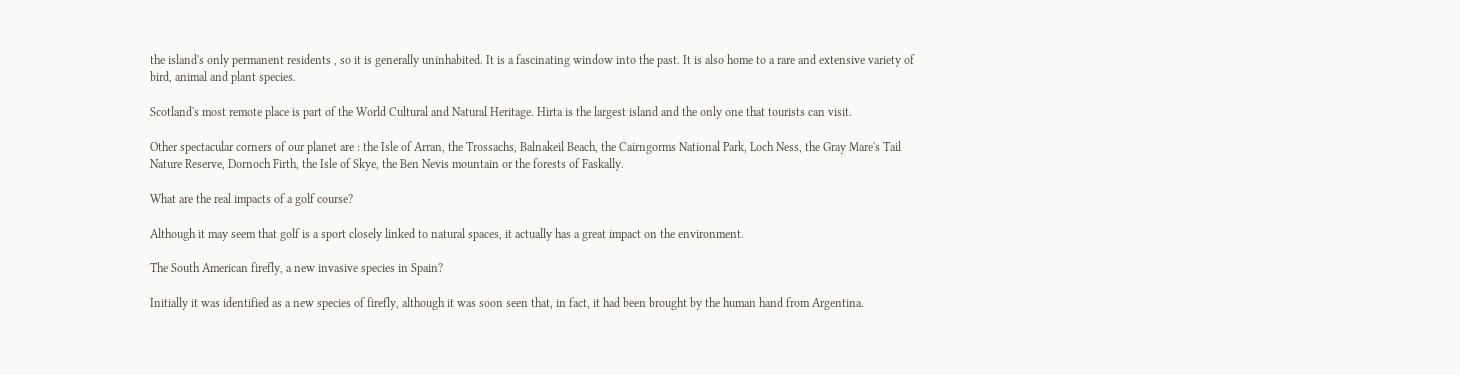the island's only permanent residents , so it is generally uninhabited. It is a fascinating window into the past. It is also home to a rare and extensive variety of bird, animal and plant species.

Scotland's most remote place is part of the World Cultural and Natural Heritage. Hirta is the largest island and the only one that tourists can visit.

Other spectacular corners of our planet are : the Isle of Arran, the Trossachs, Balnakeil Beach, the Cairngorms National Park, Loch Ness, the Gray Mare's Tail Nature Reserve, Dornoch Firth, the Isle of Skye, the Ben Nevis mountain or the forests of Faskally.

What are the real impacts of a golf course?

Although it may seem that golf is a sport closely linked to natural spaces, it actually has a great impact on the environment.

The South American firefly, a new invasive species in Spain?

Initially it was identified as a new species of firefly, although it was soon seen that, in fact, it had been brought by the human hand from Argentina.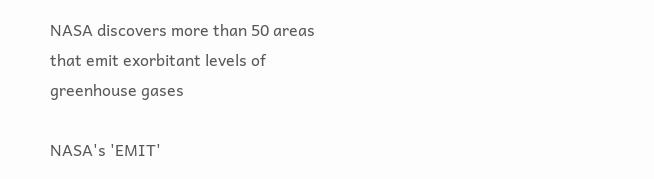NASA discovers more than 50 areas that emit exorbitant levels of greenhouse gases

NASA's 'EMIT'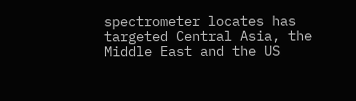spectrometer locates has targeted Central Asia, the Middle East and the US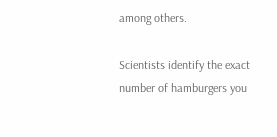among others.

Scientists identify the exact number of hamburgers you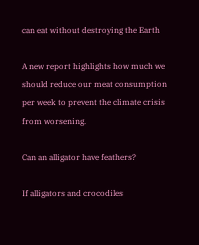can eat without destroying the Earth

A new report highlights how much we should reduce our meat consumption per week to prevent the climate crisis from worsening.

Can an alligator have feathers?

If alligators and crocodiles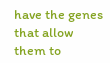have the genes that allow them to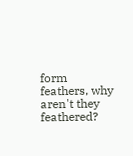form feathers, why aren't they feathered?